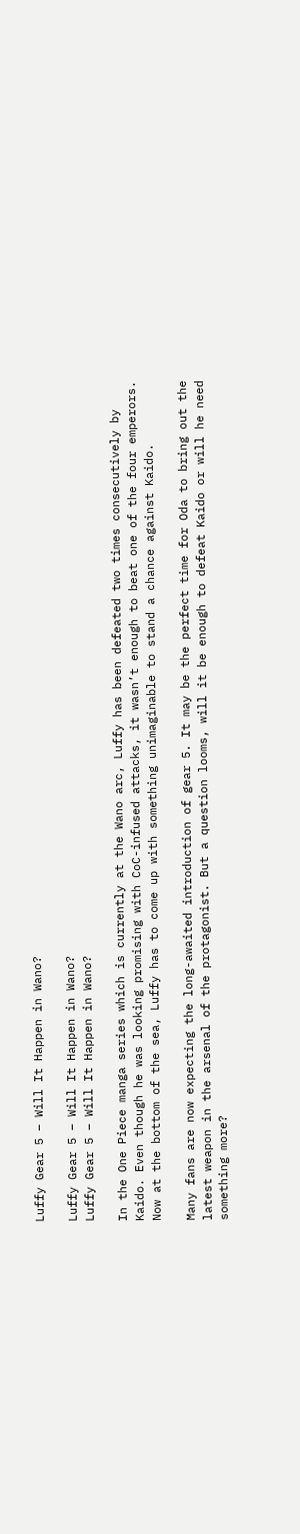Luffy Gear 5 – Will It Happen in Wano?

Luffy Gear 5 – Will It Happen in Wano?
Luffy Gear 5 – Will It Happen in Wano?

In the One Piece manga series which is currently at the Wano arc, Luffy has been defeated two times consecutively by Kaido. Even though he was looking promising with CoC-infused attacks, it wasn’t enough to beat one of the four emperors. Now at the bottom of the sea, Luffy has to come up with something unimaginable to stand a chance against Kaido.

Many fans are now expecting the long-awaited introduction of gear 5. It may be the perfect time for Oda to bring out the latest weapon in the arsenal of the protagonist. But a question looms, will it be enough to defeat Kaido or will he need something more?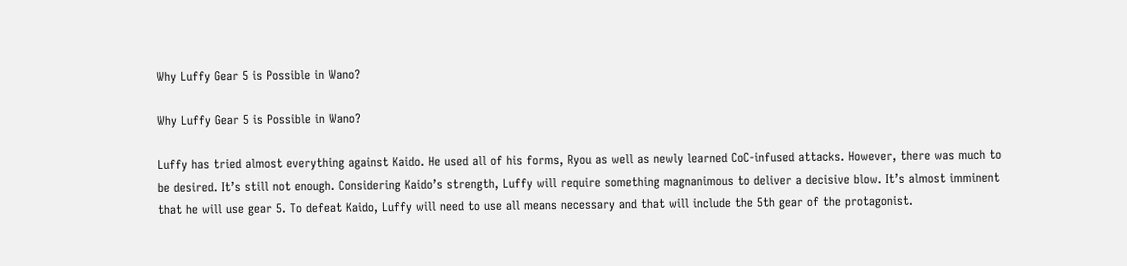Why Luffy Gear 5 is Possible in Wano?

Why Luffy Gear 5 is Possible in Wano?

Luffy has tried almost everything against Kaido. He used all of his forms, Ryou as well as newly learned CoC-infused attacks. However, there was much to be desired. It’s still not enough. Considering Kaido’s strength, Luffy will require something magnanimous to deliver a decisive blow. It’s almost imminent that he will use gear 5. To defeat Kaido, Luffy will need to use all means necessary and that will include the 5th gear of the protagonist.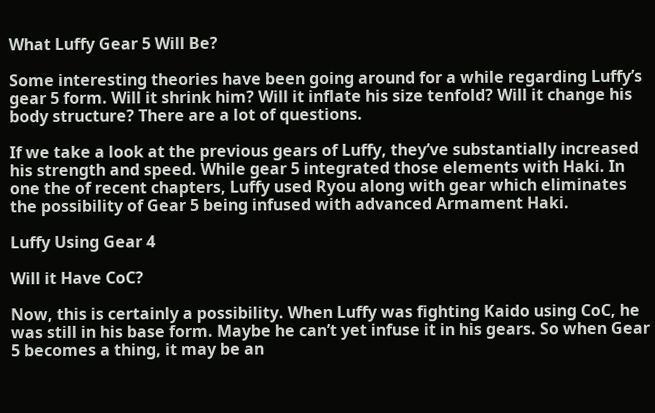What Luffy Gear 5 Will Be?

Some interesting theories have been going around for a while regarding Luffy’s gear 5 form. Will it shrink him? Will it inflate his size tenfold? Will it change his body structure? There are a lot of questions.

If we take a look at the previous gears of Luffy, they’ve substantially increased his strength and speed. While gear 5 integrated those elements with Haki. In one the of recent chapters, Luffy used Ryou along with gear which eliminates the possibility of Gear 5 being infused with advanced Armament Haki.

Luffy Using Gear 4

Will it Have CoC?

Now, this is certainly a possibility. When Luffy was fighting Kaido using CoC, he was still in his base form. Maybe he can’t yet infuse it in his gears. So when Gear 5 becomes a thing, it may be an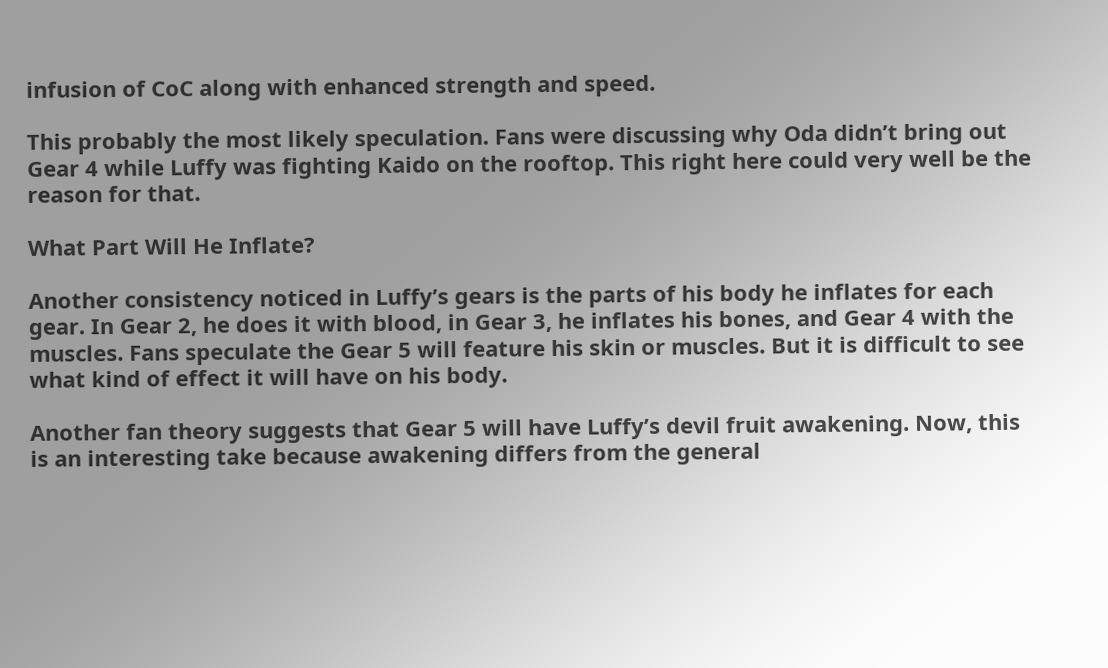infusion of CoC along with enhanced strength and speed.

This probably the most likely speculation. Fans were discussing why Oda didn’t bring out Gear 4 while Luffy was fighting Kaido on the rooftop. This right here could very well be the reason for that.

What Part Will He Inflate?

Another consistency noticed in Luffy’s gears is the parts of his body he inflates for each gear. In Gear 2, he does it with blood, in Gear 3, he inflates his bones, and Gear 4 with the muscles. Fans speculate the Gear 5 will feature his skin or muscles. But it is difficult to see what kind of effect it will have on his body.

Another fan theory suggests that Gear 5 will have Luffy’s devil fruit awakening. Now, this is an interesting take because awakening differs from the general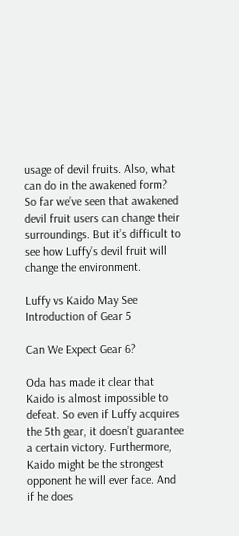usage of devil fruits. Also, what can do in the awakened form? So far we’ve seen that awakened devil fruit users can change their surroundings. But it’s difficult to see how Luffy’s devil fruit will change the environment.

Luffy vs Kaido May See Introduction of Gear 5

Can We Expect Gear 6?

Oda has made it clear that Kaido is almost impossible to defeat. So even if Luffy acquires the 5th gear, it doesn’t guarantee a certain victory. Furthermore, Kaido might be the strongest opponent he will ever face. And if he does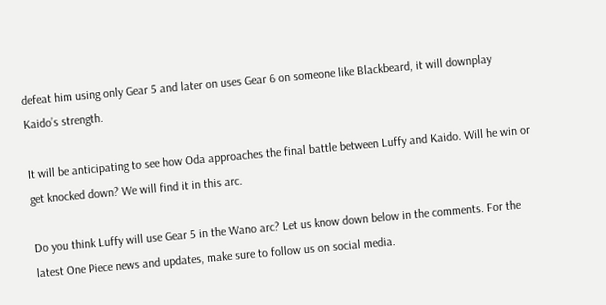defeat him using only Gear 5 and later on uses Gear 6 on someone like Blackbeard, it will downplay Kaido’s strength.

It will be anticipating to see how Oda approaches the final battle between Luffy and Kaido. Will he win or get knocked down? We will find it in this arc.

Do you think Luffy will use Gear 5 in the Wano arc? Let us know down below in the comments. For the latest One Piece news and updates, make sure to follow us on social media.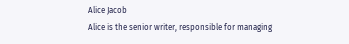Alice Jacob
Alice is the senior writer, responsible for managing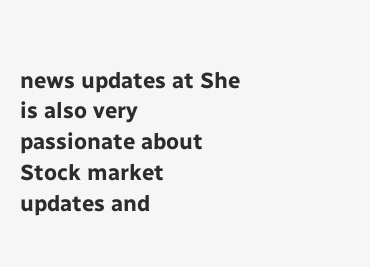news updates at She is also very passionate about Stock market updates and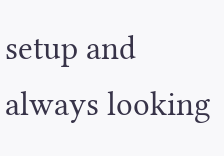setup and always looking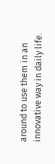around to use them in an innovative way in daily life.